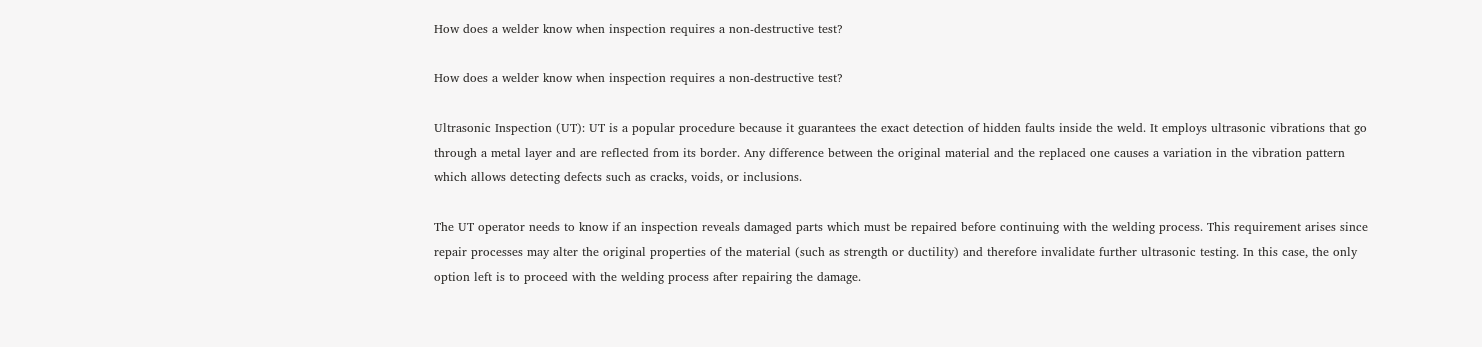How does a welder know when inspection requires a non-destructive test?

How does a welder know when inspection requires a non-destructive test?

Ultrasonic Inspection (UT): UT is a popular procedure because it guarantees the exact detection of hidden faults inside the weld. It employs ultrasonic vibrations that go through a metal layer and are reflected from its border. Any difference between the original material and the replaced one causes a variation in the vibration pattern which allows detecting defects such as cracks, voids, or inclusions.

The UT operator needs to know if an inspection reveals damaged parts which must be repaired before continuing with the welding process. This requirement arises since repair processes may alter the original properties of the material (such as strength or ductility) and therefore invalidate further ultrasonic testing. In this case, the only option left is to proceed with the welding process after repairing the damage.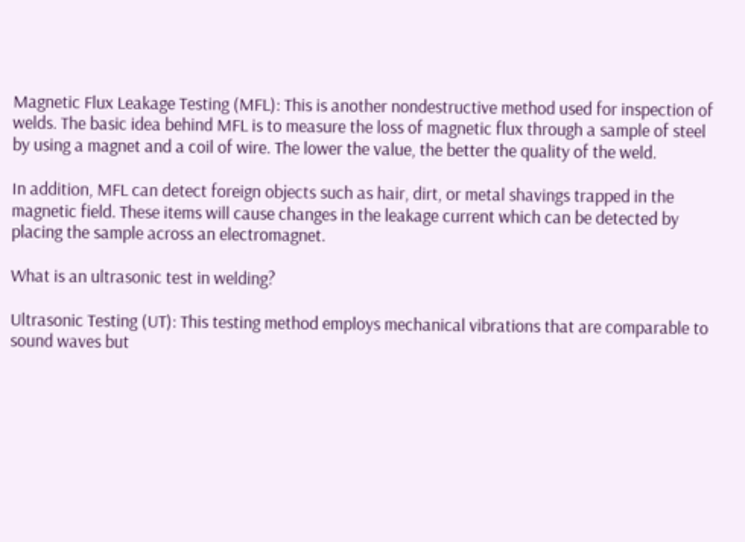Magnetic Flux Leakage Testing (MFL): This is another nondestructive method used for inspection of welds. The basic idea behind MFL is to measure the loss of magnetic flux through a sample of steel by using a magnet and a coil of wire. The lower the value, the better the quality of the weld.

In addition, MFL can detect foreign objects such as hair, dirt, or metal shavings trapped in the magnetic field. These items will cause changes in the leakage current which can be detected by placing the sample across an electromagnet.

What is an ultrasonic test in welding?

Ultrasonic Testing (UT): This testing method employs mechanical vibrations that are comparable to sound waves but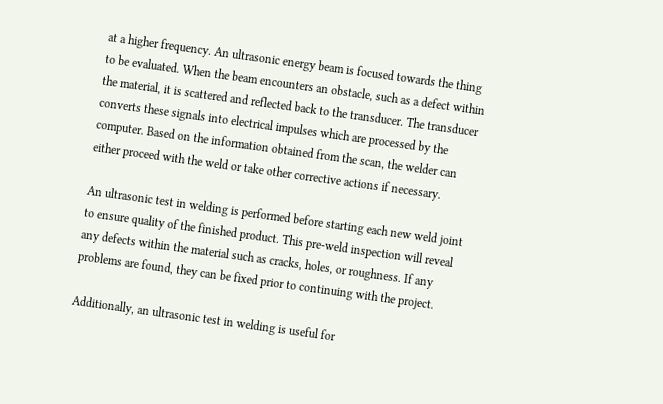at a higher frequency. An ultrasonic energy beam is focused towards the thing to be evaluated. When the beam encounters an obstacle, such as a defect within the material, it is scattered and reflected back to the transducer. The transducer converts these signals into electrical impulses which are processed by the computer. Based on the information obtained from the scan, the welder can either proceed with the weld or take other corrective actions if necessary.

An ultrasonic test in welding is performed before starting each new weld joint to ensure quality of the finished product. This pre-weld inspection will reveal any defects within the material such as cracks, holes, or roughness. If any problems are found, they can be fixed prior to continuing with the project.

Additionally, an ultrasonic test in welding is useful for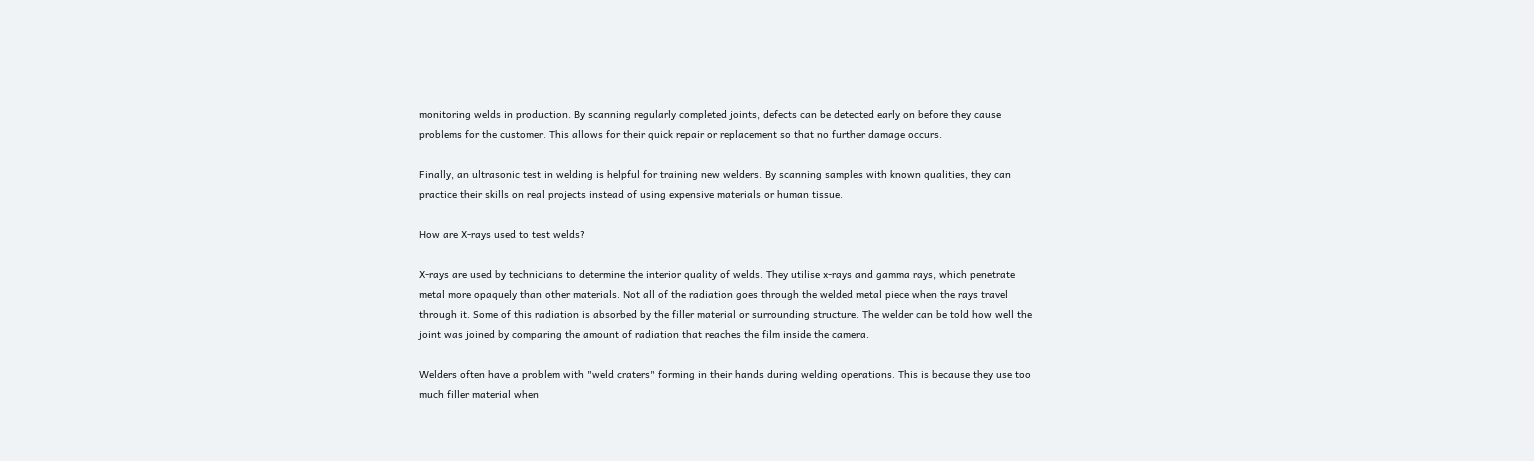monitoring welds in production. By scanning regularly completed joints, defects can be detected early on before they cause problems for the customer. This allows for their quick repair or replacement so that no further damage occurs.

Finally, an ultrasonic test in welding is helpful for training new welders. By scanning samples with known qualities, they can practice their skills on real projects instead of using expensive materials or human tissue.

How are X-rays used to test welds?

X-rays are used by technicians to determine the interior quality of welds. They utilise x-rays and gamma rays, which penetrate metal more opaquely than other materials. Not all of the radiation goes through the welded metal piece when the rays travel through it. Some of this radiation is absorbed by the filler material or surrounding structure. The welder can be told how well the joint was joined by comparing the amount of radiation that reaches the film inside the camera.

Welders often have a problem with "weld craters" forming in their hands during welding operations. This is because they use too much filler material when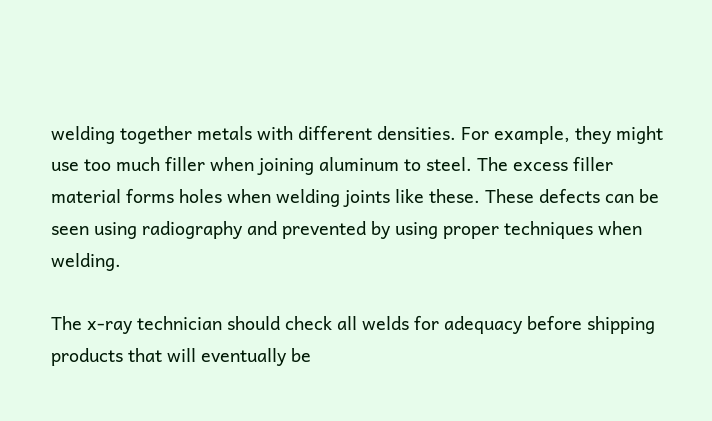welding together metals with different densities. For example, they might use too much filler when joining aluminum to steel. The excess filler material forms holes when welding joints like these. These defects can be seen using radiography and prevented by using proper techniques when welding.

The x-ray technician should check all welds for adequacy before shipping products that will eventually be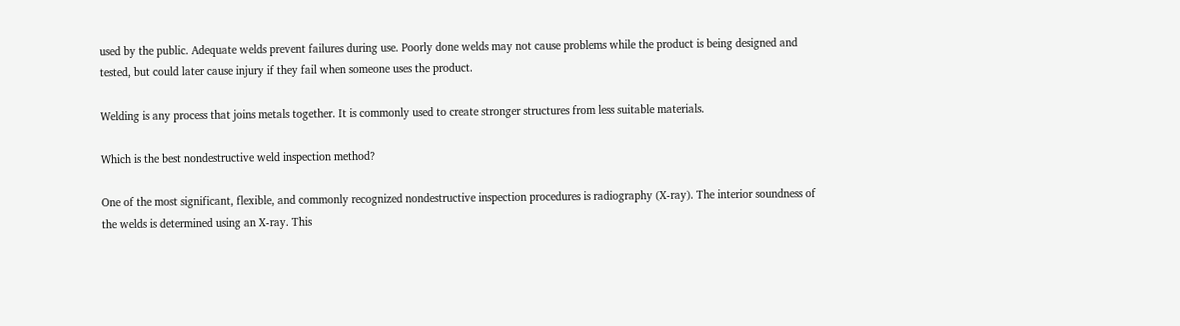used by the public. Adequate welds prevent failures during use. Poorly done welds may not cause problems while the product is being designed and tested, but could later cause injury if they fail when someone uses the product.

Welding is any process that joins metals together. It is commonly used to create stronger structures from less suitable materials.

Which is the best nondestructive weld inspection method?

One of the most significant, flexible, and commonly recognized nondestructive inspection procedures is radiography (X-ray). The interior soundness of the welds is determined using an X-ray. This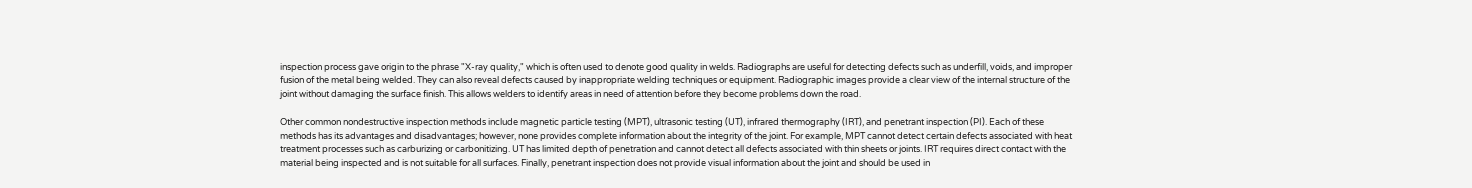inspection process gave origin to the phrase "X-ray quality," which is often used to denote good quality in welds. Radiographs are useful for detecting defects such as underfill, voids, and improper fusion of the metal being welded. They can also reveal defects caused by inappropriate welding techniques or equipment. Radiographic images provide a clear view of the internal structure of the joint without damaging the surface finish. This allows welders to identify areas in need of attention before they become problems down the road.

Other common nondestructive inspection methods include magnetic particle testing (MPT), ultrasonic testing (UT), infrared thermography (IRT), and penetrant inspection (PI). Each of these methods has its advantages and disadvantages; however, none provides complete information about the integrity of the joint. For example, MPT cannot detect certain defects associated with heat treatment processes such as carburizing or carbonitizing. UT has limited depth of penetration and cannot detect all defects associated with thin sheets or joints. IRT requires direct contact with the material being inspected and is not suitable for all surfaces. Finally, penetrant inspection does not provide visual information about the joint and should be used in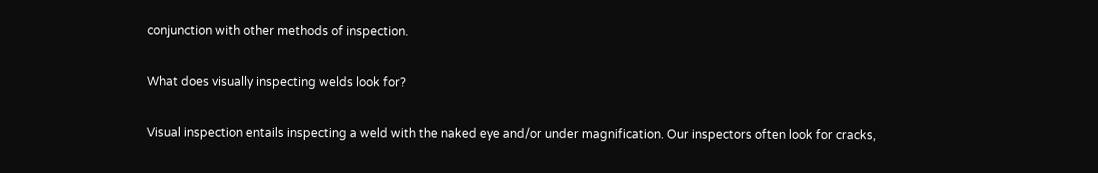conjunction with other methods of inspection.

What does visually inspecting welds look for?

Visual inspection entails inspecting a weld with the naked eye and/or under magnification. Our inspectors often look for cracks,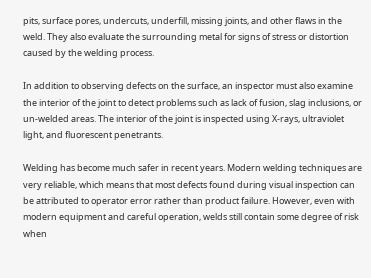pits, surface pores, undercuts, underfill, missing joints, and other flaws in the weld. They also evaluate the surrounding metal for signs of stress or distortion caused by the welding process.

In addition to observing defects on the surface, an inspector must also examine the interior of the joint to detect problems such as lack of fusion, slag inclusions, or un-welded areas. The interior of the joint is inspected using X-rays, ultraviolet light, and fluorescent penetrants.

Welding has become much safer in recent years. Modern welding techniques are very reliable, which means that most defects found during visual inspection can be attributed to operator error rather than product failure. However, even with modern equipment and careful operation, welds still contain some degree of risk when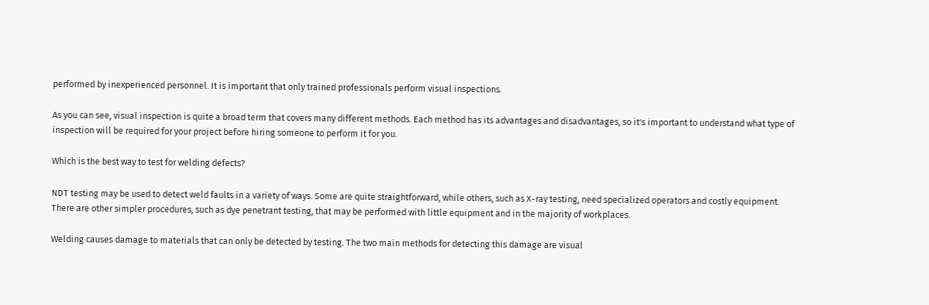performed by inexperienced personnel. It is important that only trained professionals perform visual inspections.

As you can see, visual inspection is quite a broad term that covers many different methods. Each method has its advantages and disadvantages, so it's important to understand what type of inspection will be required for your project before hiring someone to perform it for you.

Which is the best way to test for welding defects?

NDT testing may be used to detect weld faults in a variety of ways. Some are quite straightforward, while others, such as X-ray testing, need specialized operators and costly equipment. There are other simpler procedures, such as dye penetrant testing, that may be performed with little equipment and in the majority of workplaces.

Welding causes damage to materials that can only be detected by testing. The two main methods for detecting this damage are visual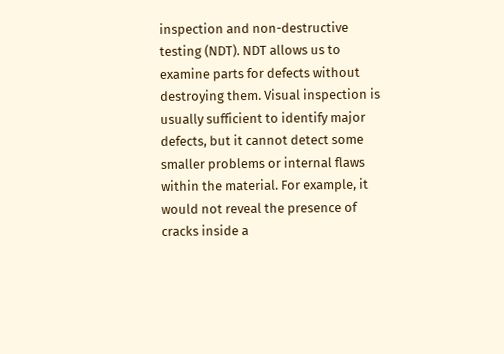inspection and non-destructive testing (NDT). NDT allows us to examine parts for defects without destroying them. Visual inspection is usually sufficient to identify major defects, but it cannot detect some smaller problems or internal flaws within the material. For example, it would not reveal the presence of cracks inside a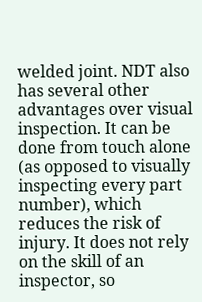welded joint. NDT also has several other advantages over visual inspection. It can be done from touch alone (as opposed to visually inspecting every part number), which reduces the risk of injury. It does not rely on the skill of an inspector, so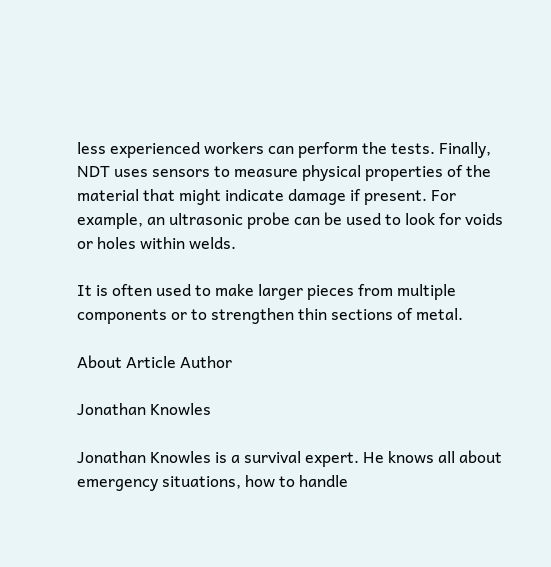less experienced workers can perform the tests. Finally, NDT uses sensors to measure physical properties of the material that might indicate damage if present. For example, an ultrasonic probe can be used to look for voids or holes within welds.

It is often used to make larger pieces from multiple components or to strengthen thin sections of metal.

About Article Author

Jonathan Knowles

Jonathan Knowles is a survival expert. He knows all about emergency situations, how to handle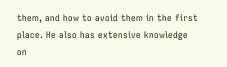them, and how to avoid them in the first place. He also has extensive knowledge on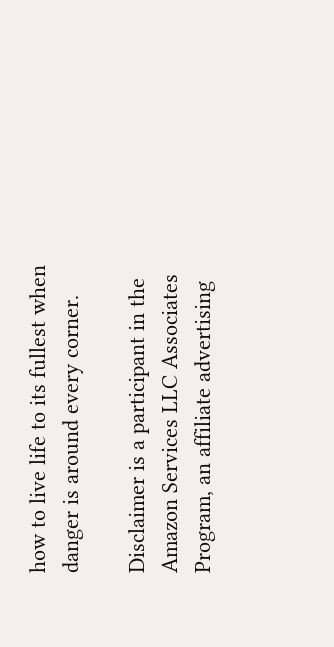how to live life to its fullest when danger is around every corner.

Disclaimer is a participant in the Amazon Services LLC Associates Program, an affiliate advertising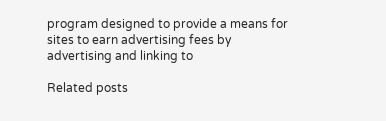program designed to provide a means for sites to earn advertising fees by advertising and linking to

Related posts